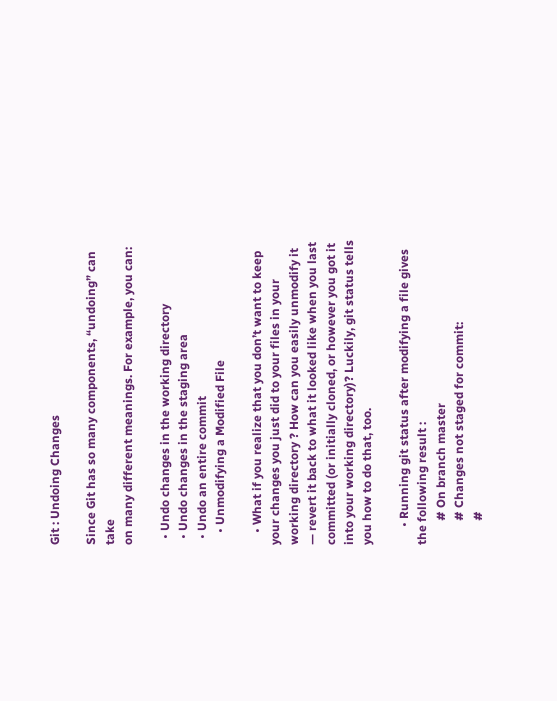Git : Undoing Changes

Since Git has so many components, “undoing” can take
on many different meanings. For example, you can:

  • Undo changes in the working directory
  • Undo changes in the staging area
  • Undo an entire commit
    • Unmodifying a Modified File

    • What if you realize that you don’t want to keep your changes you just did to your files in your working directory ? How can you easily unmodify it — revert it back to what it looked like when you last committed (or initially cloned, or however you got it into your working directory)? Luckily, git status tells you how to do that, too.

      • Running git status after modifying a file gives the following result :
        # On branch master
        # Changes not staged for commit:
        #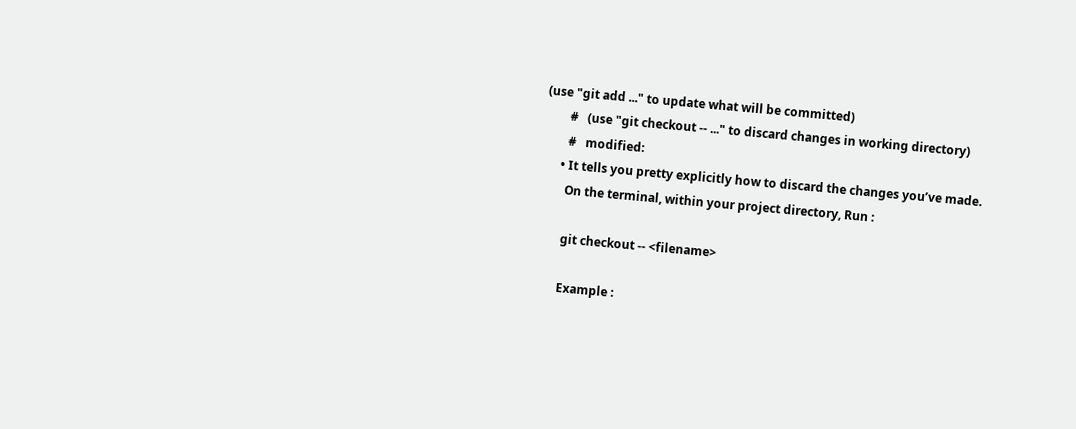(use "git add ..." to update what will be committed)
        #   (use "git checkout -- ..." to discard changes in working directory)
        #   modified:
      • It tells you pretty explicitly how to discard the changes you’ve made.
        On the terminal, within your project directory, Run :

        git checkout -- <filename>

        Example :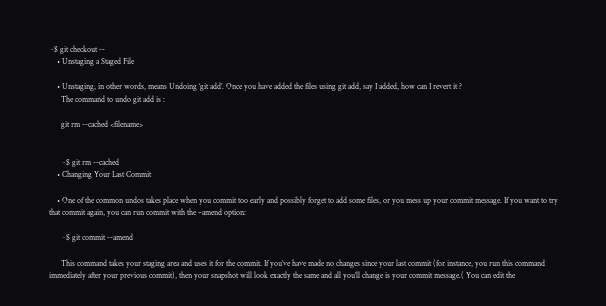~$ git checkout --
    • Unstaging a Staged File

    • Unstaging, in other words, means Undoing ‘git add’. Once you have added the files using git add, say I added, how can I revert it ?
      The command to undo git add is :

      git rm --cached <filename>


      ~$ git rm --cached
    • Changing Your Last Commit

    • One of the common undos takes place when you commit too early and possibly forget to add some files, or you mess up your commit message. If you want to try that commit again, you can run commit with the –amend option:

      ~$ git commit --amend

      This command takes your staging area and uses it for the commit. If you’ve have made no changes since your last commit (for instance, you run this command immediately after your previous commit), then your snapshot will look exactly the same and all you’ll change is your commit message.( You can edit the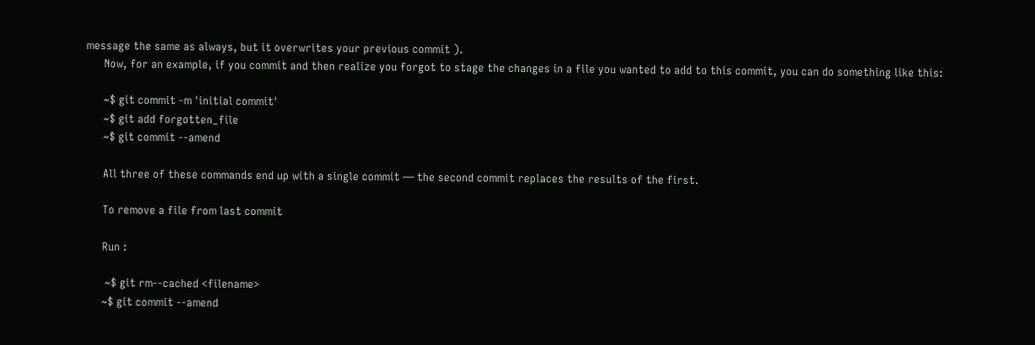message the same as always, but it overwrites your previous commit ).
      Now, for an example, if you commit and then realize you forgot to stage the changes in a file you wanted to add to this commit, you can do something like this:

      ~$ git commit -m 'initial commit'
      ~$ git add forgotten_file
      ~$ git commit --amend

      All three of these commands end up with a single commit — the second commit replaces the results of the first.

      To remove a file from last commit

      Run :

       ~$ git rm--cached <filename>
      ~$ git commit --amend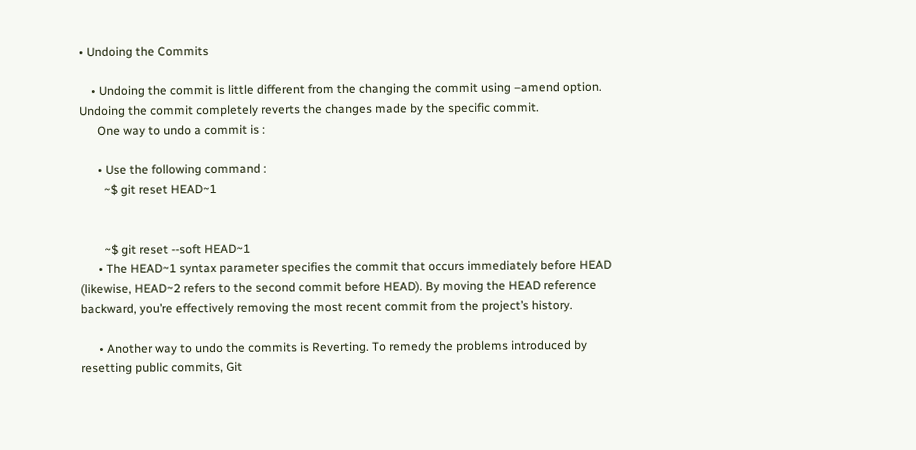• Undoing the Commits

    • Undoing the commit is little different from the changing the commit using –amend option. Undoing the commit completely reverts the changes made by the specific commit.
      One way to undo a commit is :

      • Use the following command :
        ~$ git reset HEAD~1


        ~$ git reset --soft HEAD~1
      • The HEAD~1 syntax parameter specifies the commit that occurs immediately before HEAD (likewise, HEAD~2 refers to the second commit before HEAD). By moving the HEAD reference backward, you’re effectively removing the most recent commit from the project’s history.

      • Another way to undo the commits is Reverting. To remedy the problems introduced by resetting public commits, Git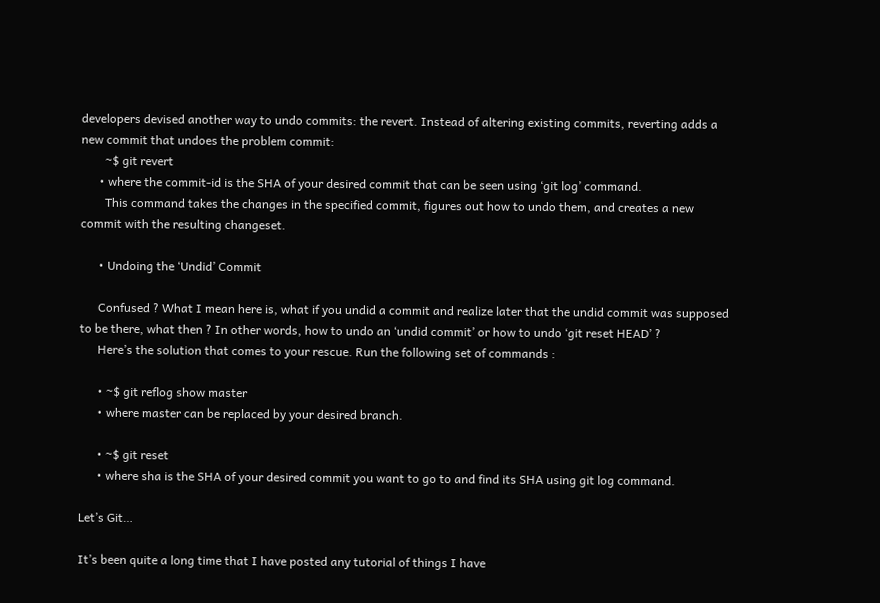developers devised another way to undo commits: the revert. Instead of altering existing commits, reverting adds a new commit that undoes the problem commit:
        ~$ git revert
      • where the commit-id is the SHA of your desired commit that can be seen using ‘git log’ command.
        This command takes the changes in the specified commit, figures out how to undo them, and creates a new commit with the resulting changeset.

      • Undoing the ‘Undid’ Commit

      Confused ? What I mean here is, what if you undid a commit and realize later that the undid commit was supposed to be there, what then ? In other words, how to undo an ‘undid commit’ or how to undo ‘git reset HEAD’ ?
      Here’s the solution that comes to your rescue. Run the following set of commands :

      • ~$ git reflog show master
      • where master can be replaced by your desired branch.

      • ~$ git reset
      • where sha is the SHA of your desired commit you want to go to and find its SHA using git log command.

Let’s Git…

It’s been quite a long time that I have posted any tutorial of things I have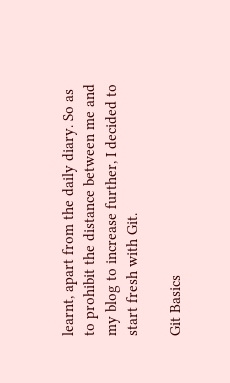learnt, apart from the daily diary. So as to prohibit the distance between me and my blog to increase further, I decided to start fresh with Git.

Git Basics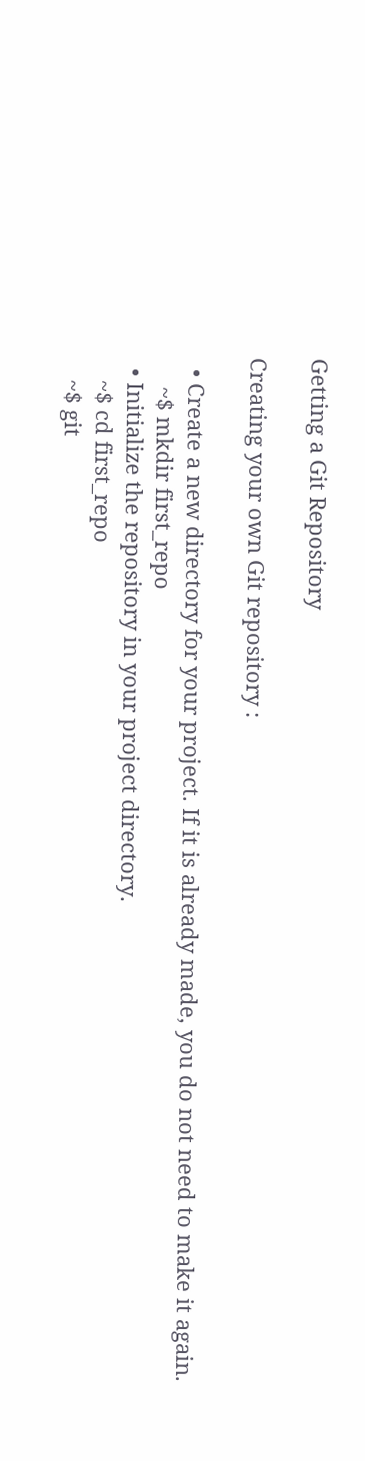Getting a Git Repository

Creating your own Git repository :

  • Create a new directory for your project. If it is already made, you do not need to make it again.
     ~$ mkdir first_repo
  • Initialize the repository in your project directory.
    ~$ cd first_repo
    ~$ git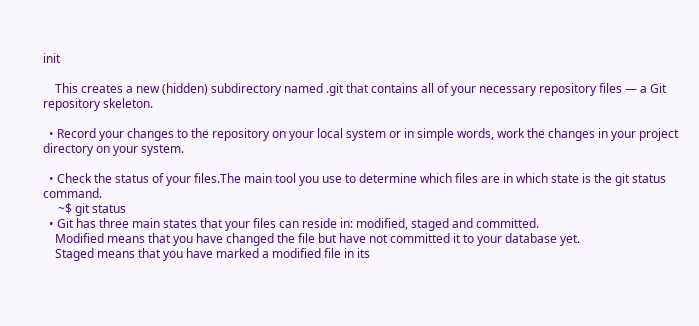init

    This creates a new (hidden) subdirectory named .git that contains all of your necessary repository files — a Git repository skeleton.

  • Record your changes to the repository on your local system or in simple words, work the changes in your project directory on your system.

  • Check the status of your files.The main tool you use to determine which files are in which state is the git status command.
     ~$ git status
  • Git has three main states that your files can reside in: modified, staged and committed.
    Modified means that you have changed the file but have not committed it to your database yet.
    Staged means that you have marked a modified file in its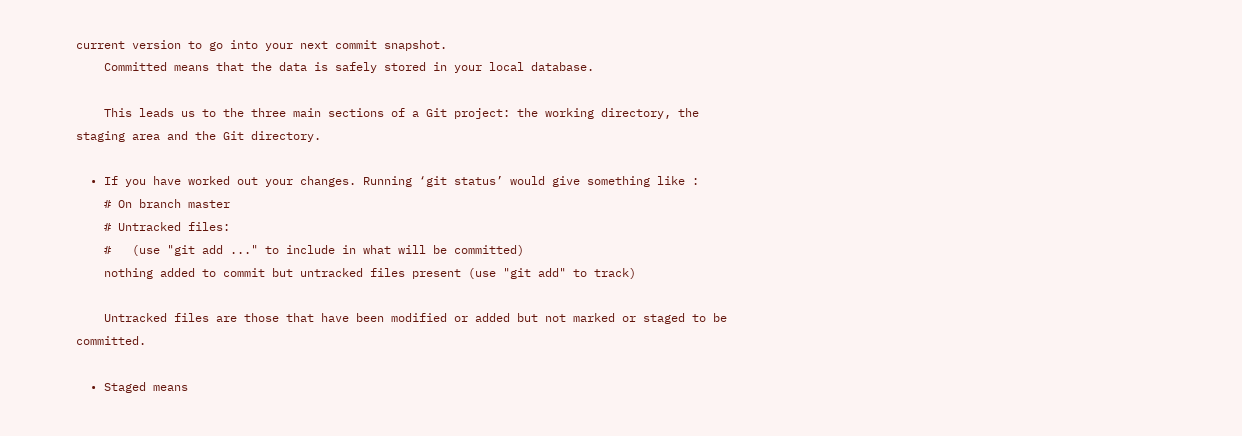current version to go into your next commit snapshot.
    Committed means that the data is safely stored in your local database.

    This leads us to the three main sections of a Git project: the working directory, the staging area and the Git directory.

  • If you have worked out your changes. Running ‘git status’ would give something like :
    # On branch master
    # Untracked files:
    #   (use "git add ..." to include in what will be committed)
    nothing added to commit but untracked files present (use "git add" to track)

    Untracked files are those that have been modified or added but not marked or staged to be committed.

  • Staged means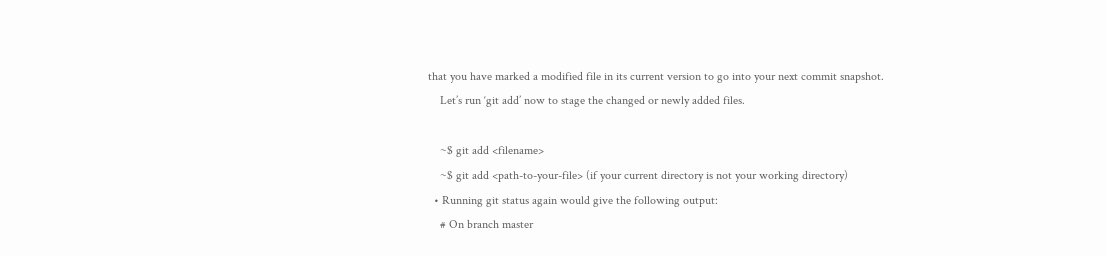that you have marked a modified file in its current version to go into your next commit snapshot.
    Let’s run ‘git add’ now to stage the changed or newly added files.

    ~$ git add <filename>
    ~$ git add <path-to-your-file> (if your current directory is not your working directory)
  • Running git status again would give the following output:
    # On branch master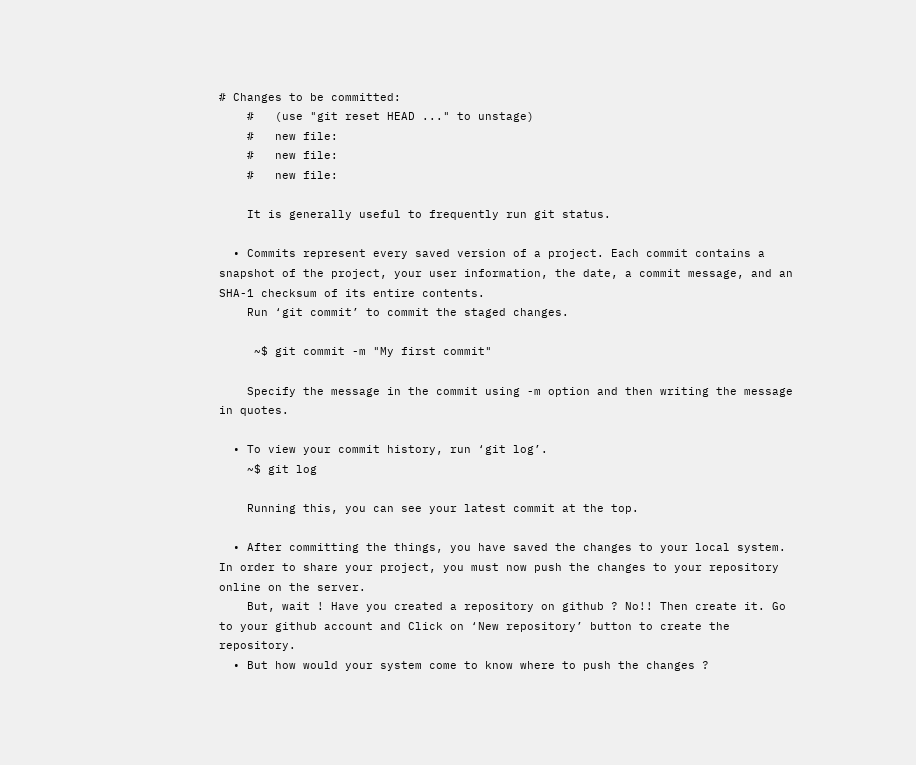# Changes to be committed:
    #   (use "git reset HEAD ..." to unstage)
    #   new file:
    #   new file:
    #   new file:

    It is generally useful to frequently run git status.

  • Commits represent every saved version of a project. Each commit contains a snapshot of the project, your user information, the date, a commit message, and an SHA-1 checksum of its entire contents.
    Run ‘git commit’ to commit the staged changes.

     ~$ git commit -m "My first commit"

    Specify the message in the commit using -m option and then writing the message in quotes.

  • To view your commit history, run ‘git log’.
    ~$ git log

    Running this, you can see your latest commit at the top.

  • After committing the things, you have saved the changes to your local system. In order to share your project, you must now push the changes to your repository online on the server.
    But, wait ! Have you created a repository on github ? No!! Then create it. Go to your github account and Click on ‘New repository’ button to create the repository.
  • But how would your system come to know where to push the changes ?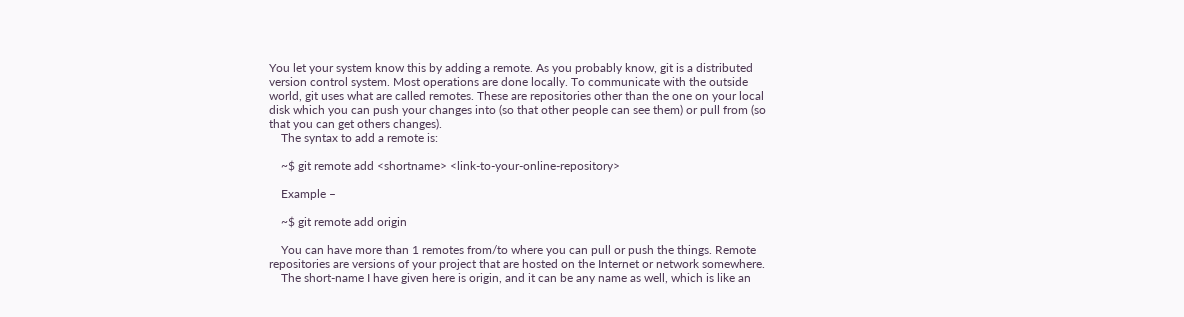You let your system know this by adding a remote. As you probably know, git is a distributed version control system. Most operations are done locally. To communicate with the outside world, git uses what are called remotes. These are repositories other than the one on your local disk which you can push your changes into (so that other people can see them) or pull from (so that you can get others changes).
    The syntax to add a remote is:

    ~$ git remote add <shortname> <link-to-your-online-repository>

    Example –

    ~$ git remote add origin

    You can have more than 1 remotes from/to where you can pull or push the things. Remote repositories are versions of your project that are hosted on the Internet or network somewhere.
    The short-name I have given here is origin, and it can be any name as well, which is like an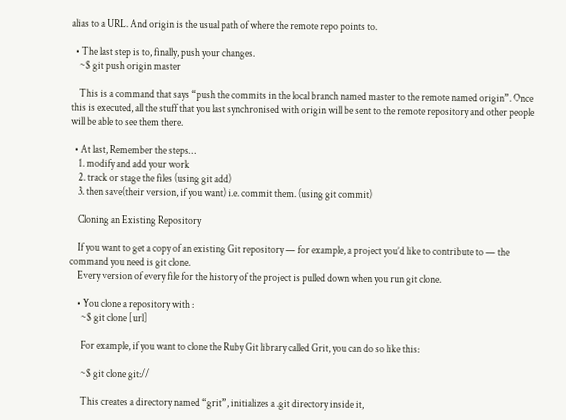alias to a URL. And origin is the usual path of where the remote repo points to.

  • The last step is to, finally, push your changes.
    ~$ git push origin master

    This is a command that says “push the commits in the local branch named master to the remote named origin”. Once this is executed, all the stuff that you last synchronised with origin will be sent to the remote repository and other people will be able to see them there.

  • At last, Remember the steps…
    1. modify and add your work
    2. track or stage the files (using git add)
    3. then save(their version, if you want) i.e. commit them. (using git commit)

    Cloning an Existing Repository

    If you want to get a copy of an existing Git repository — for example, a project you’d like to contribute to — the command you need is git clone.
    Every version of every file for the history of the project is pulled down when you run git clone.

    • You clone a repository with :
      ~$ git clone [url]

      For example, if you want to clone the Ruby Git library called Grit, you can do so like this:

      ~$ git clone git://

      This creates a directory named “grit”, initializes a .git directory inside it,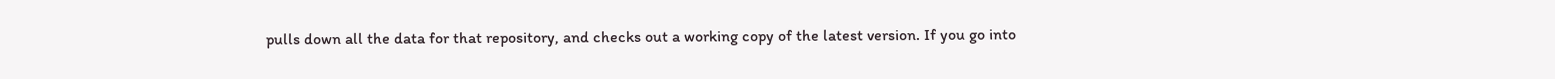pulls down all the data for that repository, and checks out a working copy of the latest version. If you go into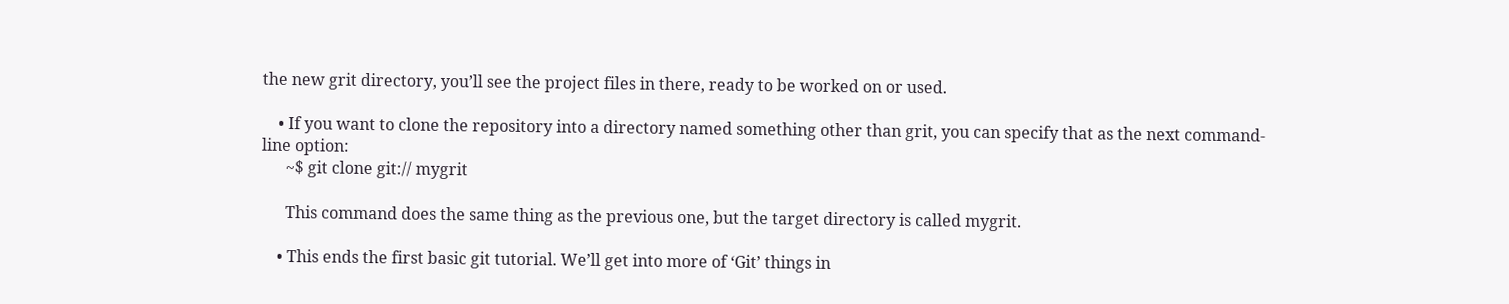the new grit directory, you’ll see the project files in there, ready to be worked on or used.

    • If you want to clone the repository into a directory named something other than grit, you can specify that as the next command-line option:
      ~$ git clone git:// mygrit

      This command does the same thing as the previous one, but the target directory is called mygrit.

    • This ends the first basic git tutorial. We’ll get into more of ‘Git’ things in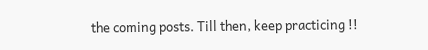the coming posts. Till then, keep practicing !!